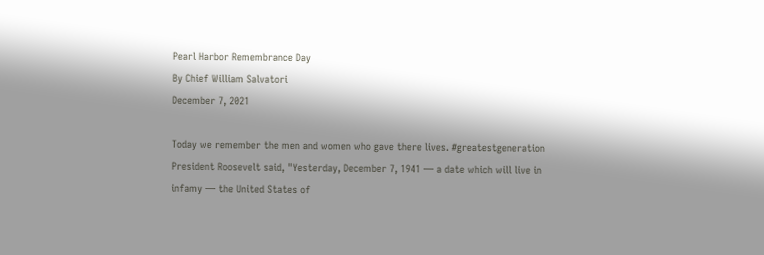Pearl Harbor Remembrance Day
By Chief William Salvatori
December 7, 2021

Today we remember the men and women who gave there lives. #greatestgeneration President Roosevelt said, "Yesterday, December 7, 1941 — a date which will live in infamy — the United States of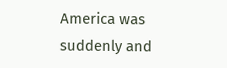America was suddenly and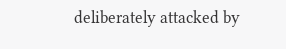deliberately attacked by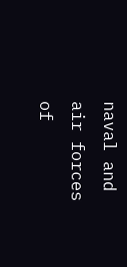naval and air forces of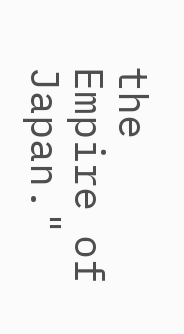the Empire of Japan."